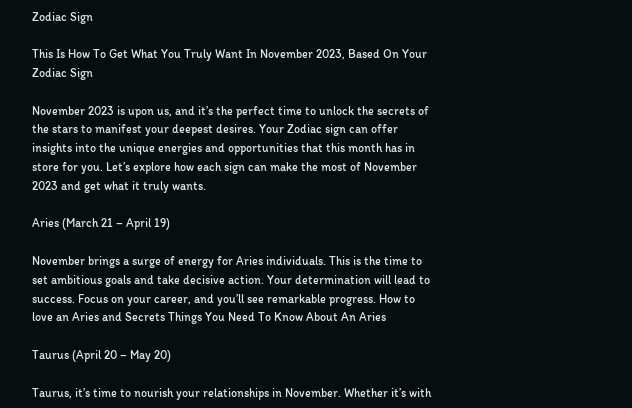Zodiac Sign

This Is How To Get What You Truly Want In November 2023, Based On Your Zodiac Sign

November 2023 is upon us, and it’s the perfect time to unlock the secrets of the stars to manifest your deepest desires. Your Zodiac sign can offer insights into the unique energies and opportunities that this month has in store for you. Let’s explore how each sign can make the most of November 2023 and get what it truly wants.

Aries (March 21 – April 19)

November brings a surge of energy for Aries individuals. This is the time to set ambitious goals and take decisive action. Your determination will lead to success. Focus on your career, and you’ll see remarkable progress. How to love an Aries and Secrets Things You Need To Know About An Aries

Taurus (April 20 – May 20)

Taurus, it’s time to nourish your relationships in November. Whether it’s with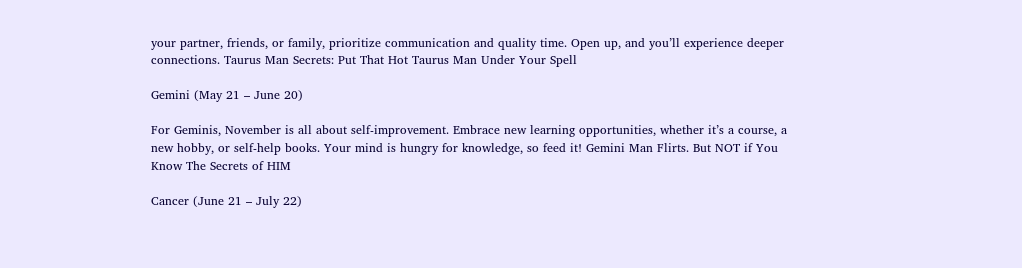your partner, friends, or family, prioritize communication and quality time. Open up, and you’ll experience deeper connections. Taurus Man Secrets: Put That Hot Taurus Man Under Your Spell

Gemini (May 21 – June 20)

For Geminis, November is all about self-improvement. Embrace new learning opportunities, whether it’s a course, a new hobby, or self-help books. Your mind is hungry for knowledge, so feed it! Gemini Man Flirts. But NOT if You Know The Secrets of HIM

Cancer (June 21 – July 22)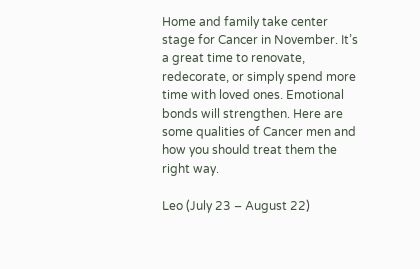Home and family take center stage for Cancer in November. It’s a great time to renovate, redecorate, or simply spend more time with loved ones. Emotional bonds will strengthen. Here are some qualities of Cancer men and how you should treat them the right way.

Leo (July 23 – August 22)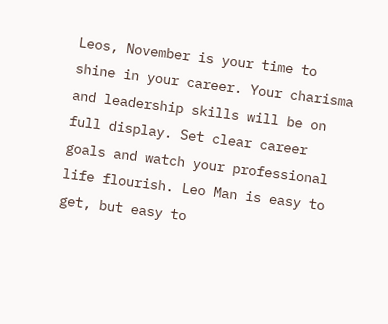Leos, November is your time to shine in your career. Your charisma and leadership skills will be on full display. Set clear career goals and watch your professional life flourish. Leo Man is easy to get, but easy to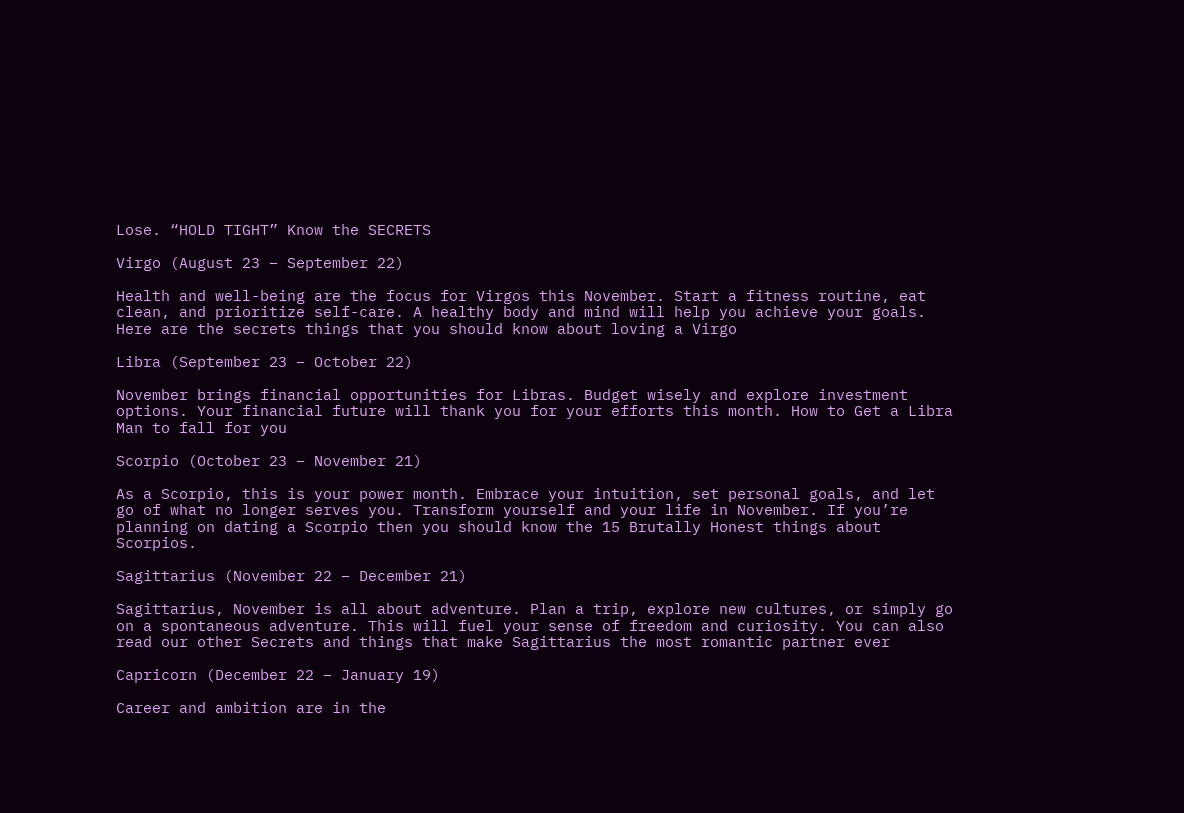Lose. “HOLD TIGHT” Know the SECRETS

Virgo (August 23 – September 22)

Health and well-being are the focus for Virgos this November. Start a fitness routine, eat clean, and prioritize self-care. A healthy body and mind will help you achieve your goals. Here are the secrets things that you should know about loving a Virgo

Libra (September 23 – October 22)

November brings financial opportunities for Libras. Budget wisely and explore investment options. Your financial future will thank you for your efforts this month. How to Get a Libra Man to fall for you

Scorpio (October 23 – November 21)

As a Scorpio, this is your power month. Embrace your intuition, set personal goals, and let go of what no longer serves you. Transform yourself and your life in November. If you’re planning on dating a Scorpio then you should know the 15 Brutally Honest things about Scorpios.

Sagittarius (November 22 – December 21)

Sagittarius, November is all about adventure. Plan a trip, explore new cultures, or simply go on a spontaneous adventure. This will fuel your sense of freedom and curiosity. You can also read our other Secrets and things that make Sagittarius the most romantic partner ever

Capricorn (December 22 – January 19)

Career and ambition are in the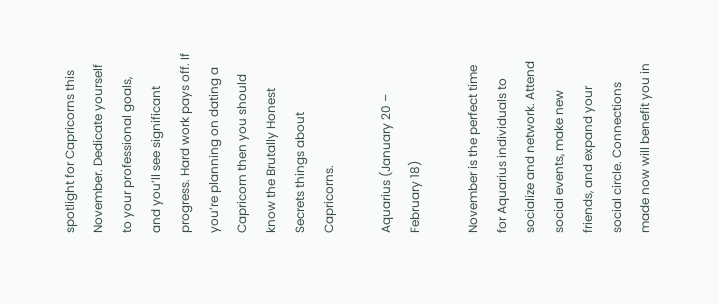spotlight for Capricorns this November. Dedicate yourself to your professional goals, and you’ll see significant progress. Hard work pays off. If you’re planning on dating a Capricorn then you should know the Brutally Honest Secrets things about Capricorns.

Aquarius (January 20 – February 18)

November is the perfect time for Aquarius individuals to socialize and network. Attend social events, make new friends, and expand your social circle. Connections made now will benefit you in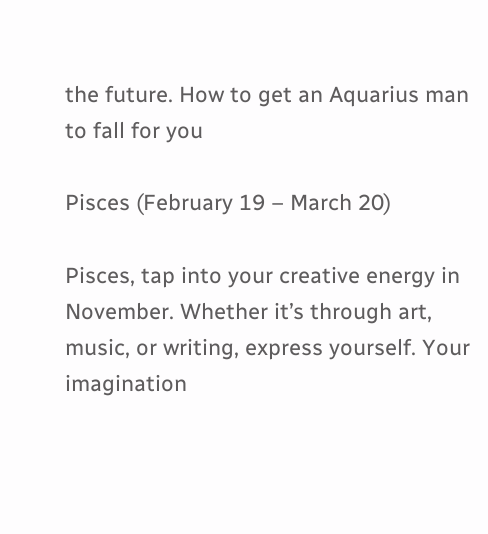the future. How to get an Aquarius man to fall for you

Pisces (February 19 – March 20)

Pisces, tap into your creative energy in November. Whether it’s through art, music, or writing, express yourself. Your imagination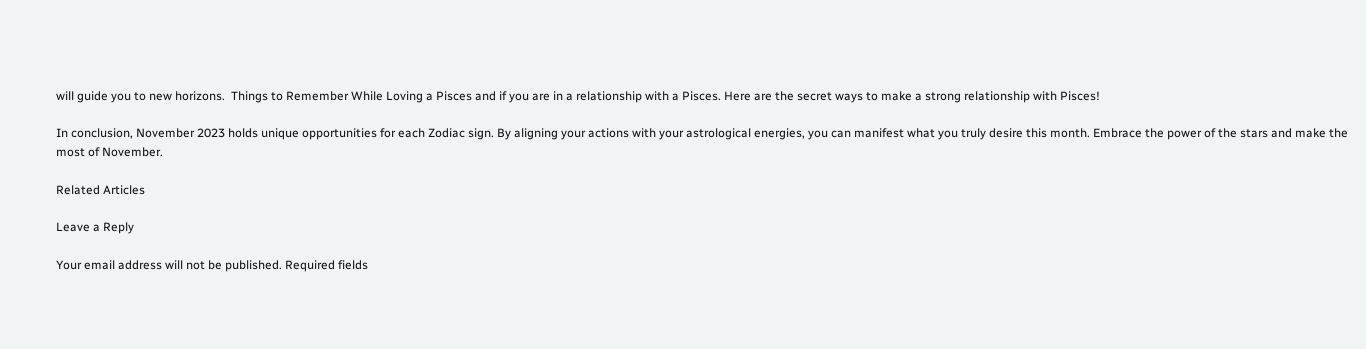will guide you to new horizons.  Things to Remember While Loving a Pisces and if you are in a relationship with a Pisces. Here are the secret ways to make a strong relationship with Pisces!

In conclusion, November 2023 holds unique opportunities for each Zodiac sign. By aligning your actions with your astrological energies, you can manifest what you truly desire this month. Embrace the power of the stars and make the most of November.

Related Articles

Leave a Reply

Your email address will not be published. Required fields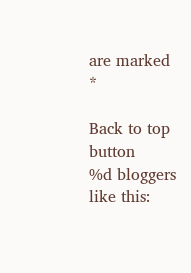are marked *

Back to top button
%d bloggers like this: